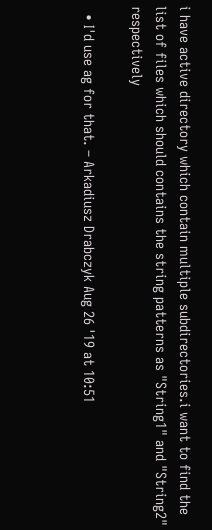i have active directory which contain multiple subdirectories.i want to find the list of files which should contains the string patterns as "String1" and "String2" respectively

  • I'd use ag for that. – Arkadiusz Drabczyk Aug 26 '19 at 10:51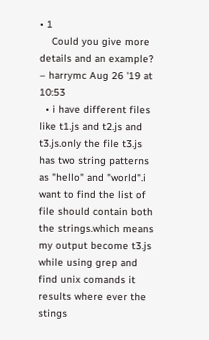• 1
    Could you give more details and an example? – harrymc Aug 26 '19 at 10:53
  • i have different files like t1.js and t2.js and t3.js.only the file t3.js has two string patterns as "hello" and "world".i want to find the list of file should contain both the strings.which means my output become t3.js while using grep and find unix comands it results where ever the stings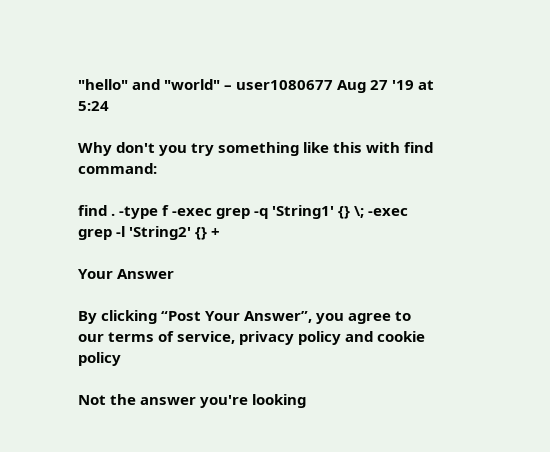"hello" and "world" – user1080677 Aug 27 '19 at 5:24

Why don't you try something like this with find command:

find . -type f -exec grep -q 'String1' {} \; -exec grep -l 'String2' {} +

Your Answer

By clicking “Post Your Answer”, you agree to our terms of service, privacy policy and cookie policy

Not the answer you're looking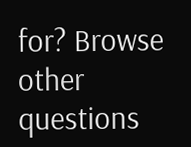for? Browse other questions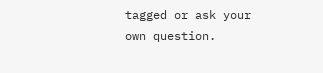tagged or ask your own question.